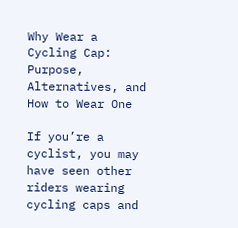Why Wear a Cycling Cap: Purpose, Alternatives, and How to Wear One

If you’re a cyclist, you may have seen other riders wearing cycling caps and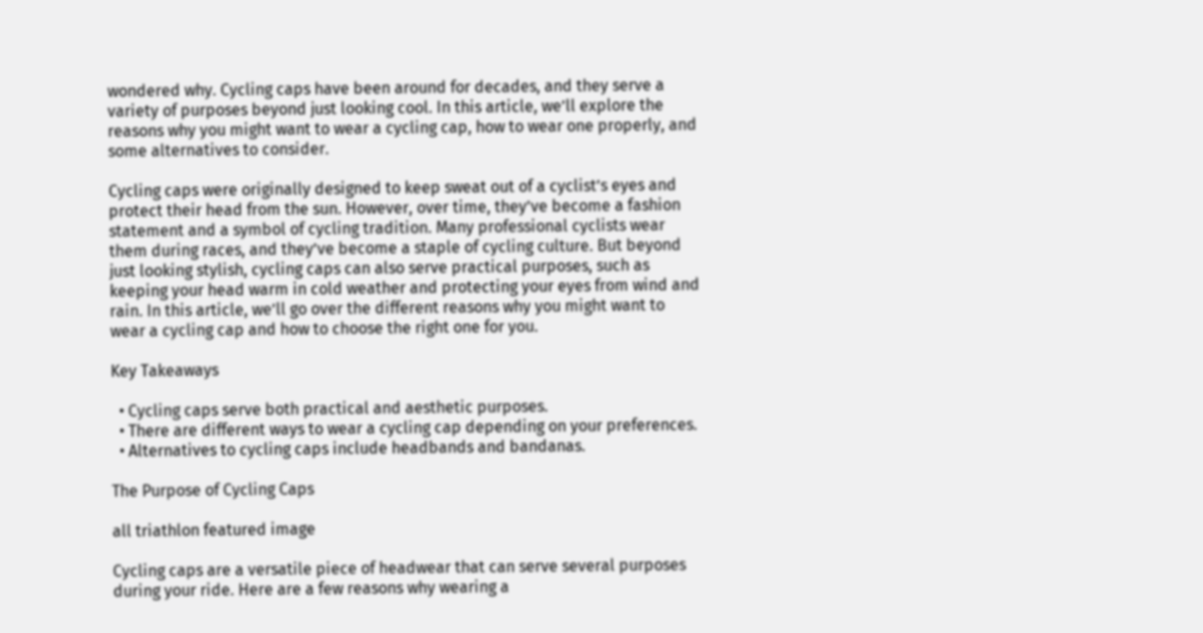wondered why. Cycling caps have been around for decades, and they serve a variety of purposes beyond just looking cool. In this article, we’ll explore the reasons why you might want to wear a cycling cap, how to wear one properly, and some alternatives to consider.

Cycling caps were originally designed to keep sweat out of a cyclist’s eyes and protect their head from the sun. However, over time, they’ve become a fashion statement and a symbol of cycling tradition. Many professional cyclists wear them during races, and they’ve become a staple of cycling culture. But beyond just looking stylish, cycling caps can also serve practical purposes, such as keeping your head warm in cold weather and protecting your eyes from wind and rain. In this article, we’ll go over the different reasons why you might want to wear a cycling cap and how to choose the right one for you.

Key Takeaways

  • Cycling caps serve both practical and aesthetic purposes.
  • There are different ways to wear a cycling cap depending on your preferences.
  • Alternatives to cycling caps include headbands and bandanas.

The Purpose of Cycling Caps

all triathlon featured image

Cycling caps are a versatile piece of headwear that can serve several purposes during your ride. Here are a few reasons why wearing a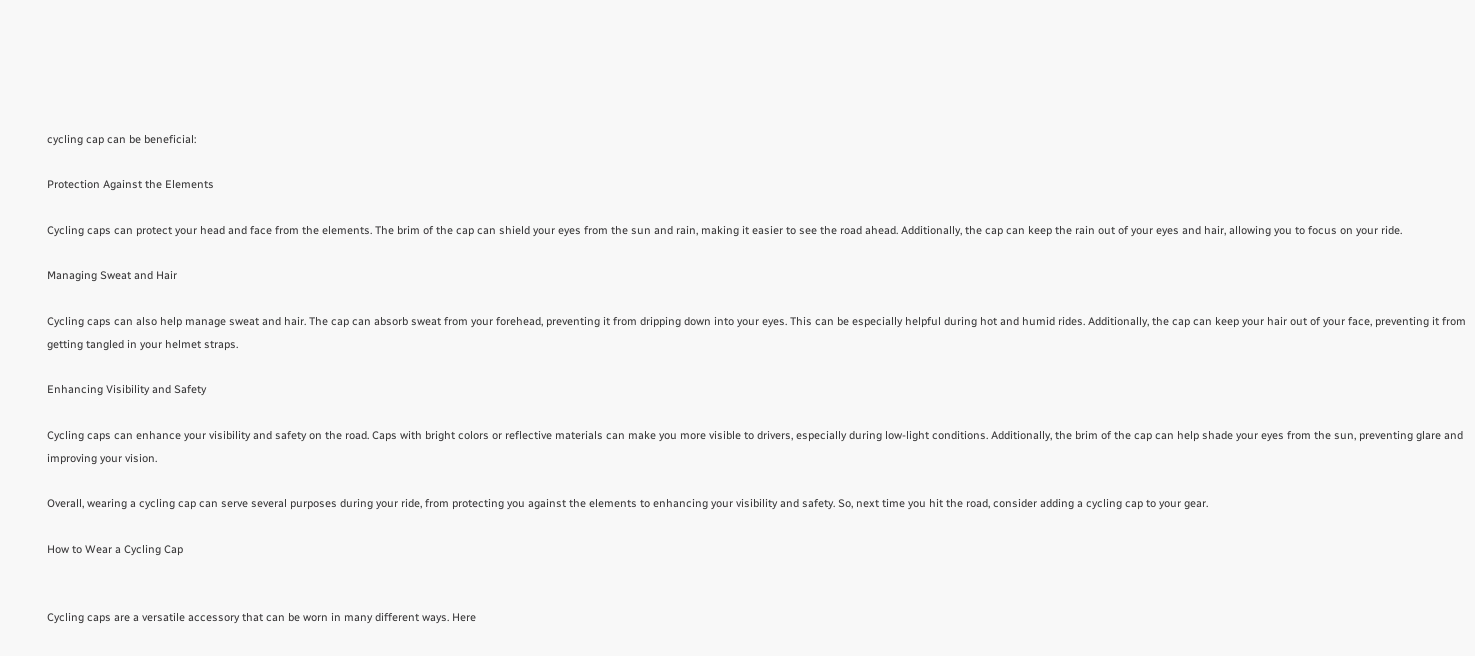cycling cap can be beneficial:

Protection Against the Elements

Cycling caps can protect your head and face from the elements. The brim of the cap can shield your eyes from the sun and rain, making it easier to see the road ahead. Additionally, the cap can keep the rain out of your eyes and hair, allowing you to focus on your ride.

Managing Sweat and Hair

Cycling caps can also help manage sweat and hair. The cap can absorb sweat from your forehead, preventing it from dripping down into your eyes. This can be especially helpful during hot and humid rides. Additionally, the cap can keep your hair out of your face, preventing it from getting tangled in your helmet straps.

Enhancing Visibility and Safety

Cycling caps can enhance your visibility and safety on the road. Caps with bright colors or reflective materials can make you more visible to drivers, especially during low-light conditions. Additionally, the brim of the cap can help shade your eyes from the sun, preventing glare and improving your vision.

Overall, wearing a cycling cap can serve several purposes during your ride, from protecting you against the elements to enhancing your visibility and safety. So, next time you hit the road, consider adding a cycling cap to your gear.

How to Wear a Cycling Cap


Cycling caps are a versatile accessory that can be worn in many different ways. Here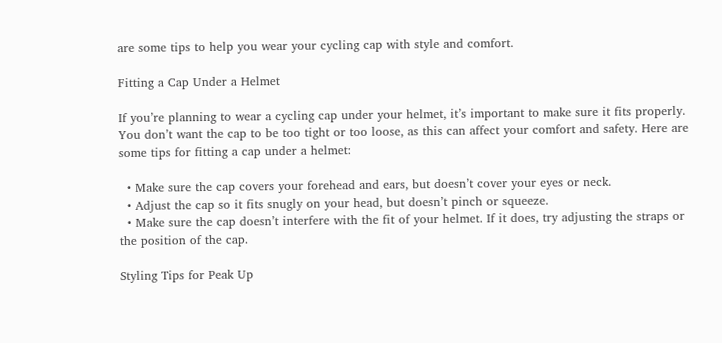are some tips to help you wear your cycling cap with style and comfort.

Fitting a Cap Under a Helmet

If you’re planning to wear a cycling cap under your helmet, it’s important to make sure it fits properly. You don’t want the cap to be too tight or too loose, as this can affect your comfort and safety. Here are some tips for fitting a cap under a helmet:

  • Make sure the cap covers your forehead and ears, but doesn’t cover your eyes or neck.
  • Adjust the cap so it fits snugly on your head, but doesn’t pinch or squeeze.
  • Make sure the cap doesn’t interfere with the fit of your helmet. If it does, try adjusting the straps or the position of the cap.

Styling Tips for Peak Up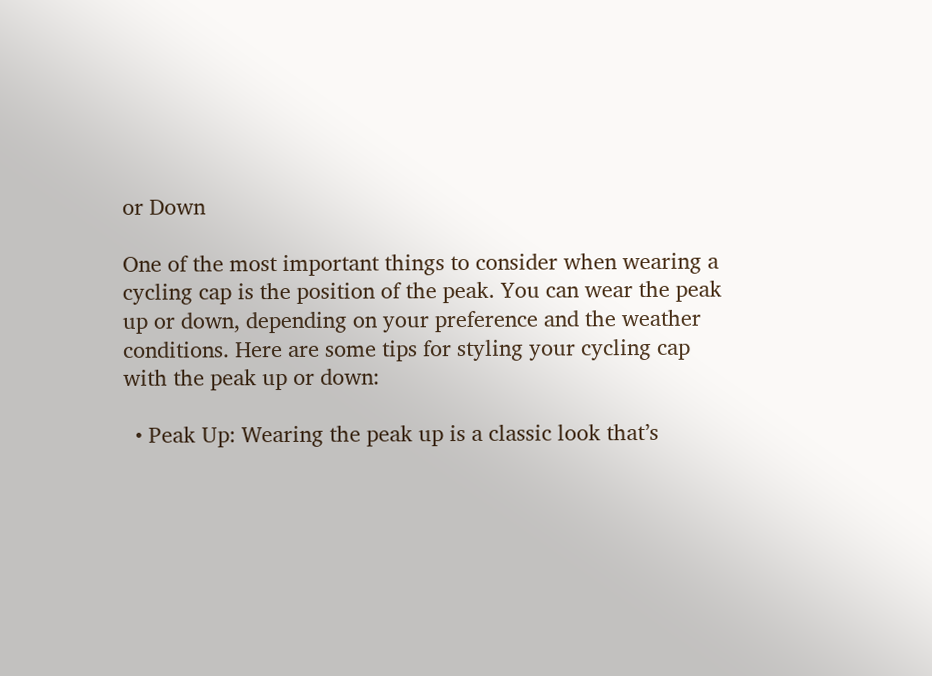or Down

One of the most important things to consider when wearing a cycling cap is the position of the peak. You can wear the peak up or down, depending on your preference and the weather conditions. Here are some tips for styling your cycling cap with the peak up or down:

  • Peak Up: Wearing the peak up is a classic look that’s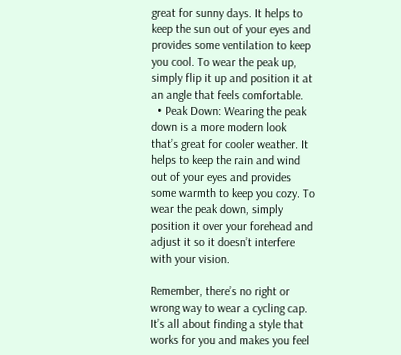great for sunny days. It helps to keep the sun out of your eyes and provides some ventilation to keep you cool. To wear the peak up, simply flip it up and position it at an angle that feels comfortable.
  • Peak Down: Wearing the peak down is a more modern look that’s great for cooler weather. It helps to keep the rain and wind out of your eyes and provides some warmth to keep you cozy. To wear the peak down, simply position it over your forehead and adjust it so it doesn’t interfere with your vision.

Remember, there’s no right or wrong way to wear a cycling cap. It’s all about finding a style that works for you and makes you feel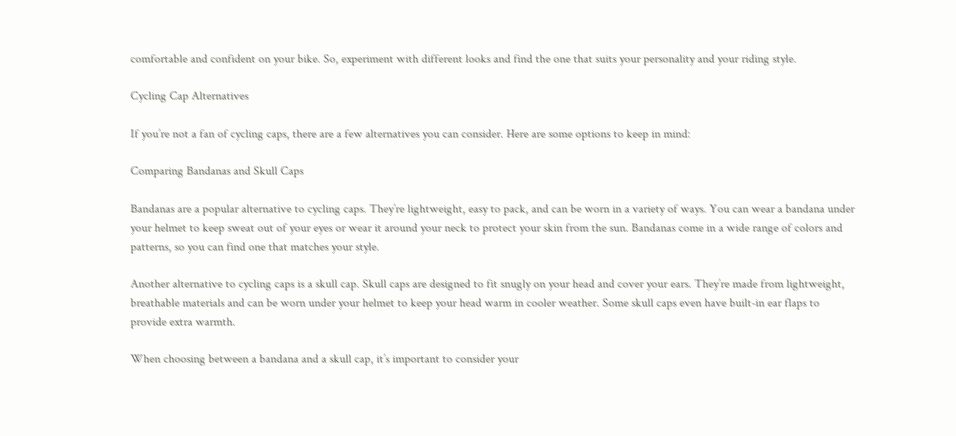comfortable and confident on your bike. So, experiment with different looks and find the one that suits your personality and your riding style.

Cycling Cap Alternatives

If you’re not a fan of cycling caps, there are a few alternatives you can consider. Here are some options to keep in mind:

Comparing Bandanas and Skull Caps

Bandanas are a popular alternative to cycling caps. They’re lightweight, easy to pack, and can be worn in a variety of ways. You can wear a bandana under your helmet to keep sweat out of your eyes or wear it around your neck to protect your skin from the sun. Bandanas come in a wide range of colors and patterns, so you can find one that matches your style.

Another alternative to cycling caps is a skull cap. Skull caps are designed to fit snugly on your head and cover your ears. They’re made from lightweight, breathable materials and can be worn under your helmet to keep your head warm in cooler weather. Some skull caps even have built-in ear flaps to provide extra warmth.

When choosing between a bandana and a skull cap, it’s important to consider your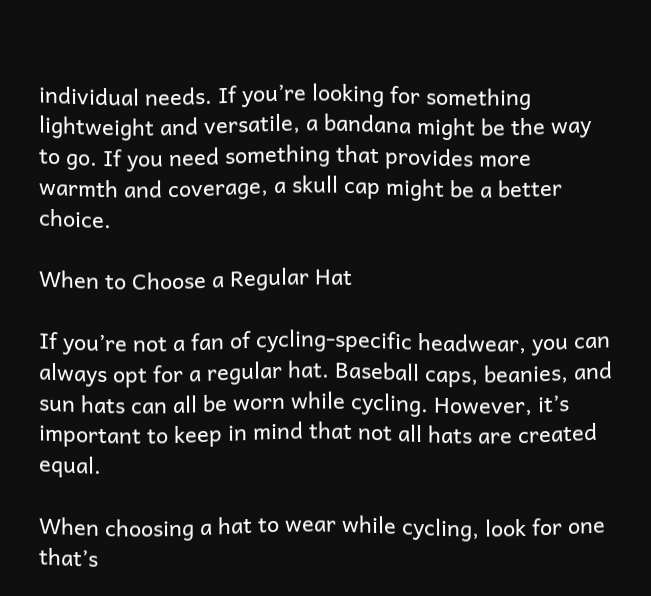individual needs. If you’re looking for something lightweight and versatile, a bandana might be the way to go. If you need something that provides more warmth and coverage, a skull cap might be a better choice.

When to Choose a Regular Hat

If you’re not a fan of cycling-specific headwear, you can always opt for a regular hat. Baseball caps, beanies, and sun hats can all be worn while cycling. However, it’s important to keep in mind that not all hats are created equal.

When choosing a hat to wear while cycling, look for one that’s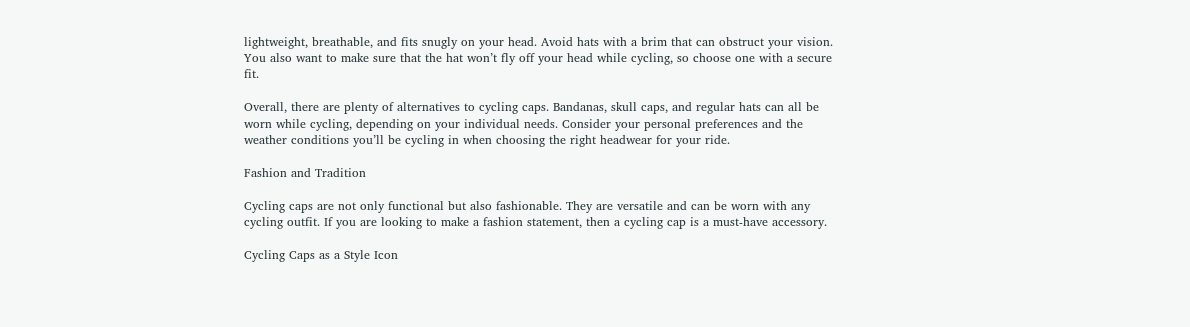lightweight, breathable, and fits snugly on your head. Avoid hats with a brim that can obstruct your vision. You also want to make sure that the hat won’t fly off your head while cycling, so choose one with a secure fit.

Overall, there are plenty of alternatives to cycling caps. Bandanas, skull caps, and regular hats can all be worn while cycling, depending on your individual needs. Consider your personal preferences and the weather conditions you’ll be cycling in when choosing the right headwear for your ride.

Fashion and Tradition

Cycling caps are not only functional but also fashionable. They are versatile and can be worn with any cycling outfit. If you are looking to make a fashion statement, then a cycling cap is a must-have accessory.

Cycling Caps as a Style Icon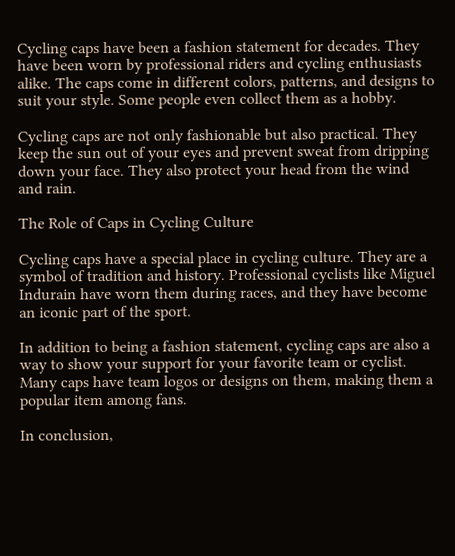Cycling caps have been a fashion statement for decades. They have been worn by professional riders and cycling enthusiasts alike. The caps come in different colors, patterns, and designs to suit your style. Some people even collect them as a hobby.

Cycling caps are not only fashionable but also practical. They keep the sun out of your eyes and prevent sweat from dripping down your face. They also protect your head from the wind and rain.

The Role of Caps in Cycling Culture

Cycling caps have a special place in cycling culture. They are a symbol of tradition and history. Professional cyclists like Miguel Indurain have worn them during races, and they have become an iconic part of the sport.

In addition to being a fashion statement, cycling caps are also a way to show your support for your favorite team or cyclist. Many caps have team logos or designs on them, making them a popular item among fans.

In conclusion,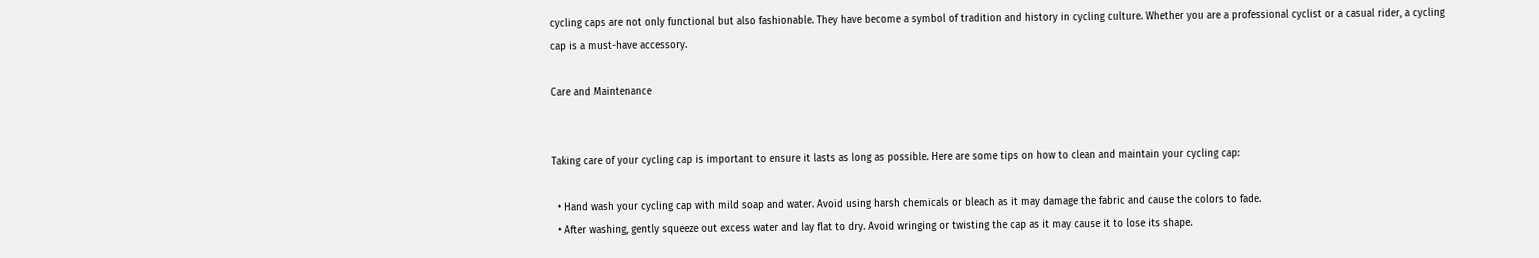cycling caps are not only functional but also fashionable. They have become a symbol of tradition and history in cycling culture. Whether you are a professional cyclist or a casual rider, a cycling cap is a must-have accessory.

Care and Maintenance


Taking care of your cycling cap is important to ensure it lasts as long as possible. Here are some tips on how to clean and maintain your cycling cap:

  • Hand wash your cycling cap with mild soap and water. Avoid using harsh chemicals or bleach as it may damage the fabric and cause the colors to fade.
  • After washing, gently squeeze out excess water and lay flat to dry. Avoid wringing or twisting the cap as it may cause it to lose its shape.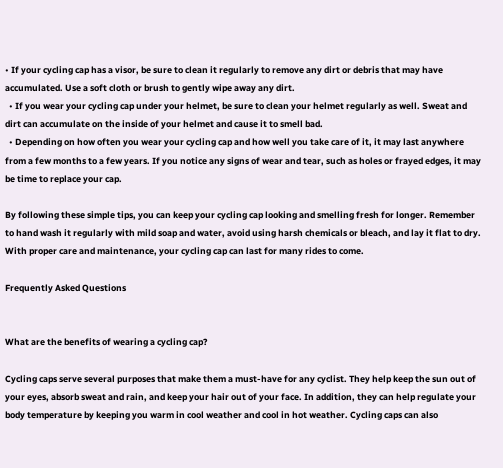• If your cycling cap has a visor, be sure to clean it regularly to remove any dirt or debris that may have accumulated. Use a soft cloth or brush to gently wipe away any dirt.
  • If you wear your cycling cap under your helmet, be sure to clean your helmet regularly as well. Sweat and dirt can accumulate on the inside of your helmet and cause it to smell bad.
  • Depending on how often you wear your cycling cap and how well you take care of it, it may last anywhere from a few months to a few years. If you notice any signs of wear and tear, such as holes or frayed edges, it may be time to replace your cap.

By following these simple tips, you can keep your cycling cap looking and smelling fresh for longer. Remember to hand wash it regularly with mild soap and water, avoid using harsh chemicals or bleach, and lay it flat to dry. With proper care and maintenance, your cycling cap can last for many rides to come.

Frequently Asked Questions


What are the benefits of wearing a cycling cap?

Cycling caps serve several purposes that make them a must-have for any cyclist. They help keep the sun out of your eyes, absorb sweat and rain, and keep your hair out of your face. In addition, they can help regulate your body temperature by keeping you warm in cool weather and cool in hot weather. Cycling caps can also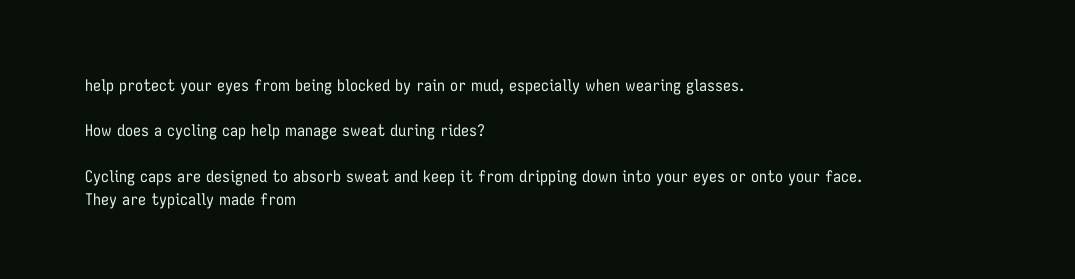help protect your eyes from being blocked by rain or mud, especially when wearing glasses.

How does a cycling cap help manage sweat during rides?

Cycling caps are designed to absorb sweat and keep it from dripping down into your eyes or onto your face. They are typically made from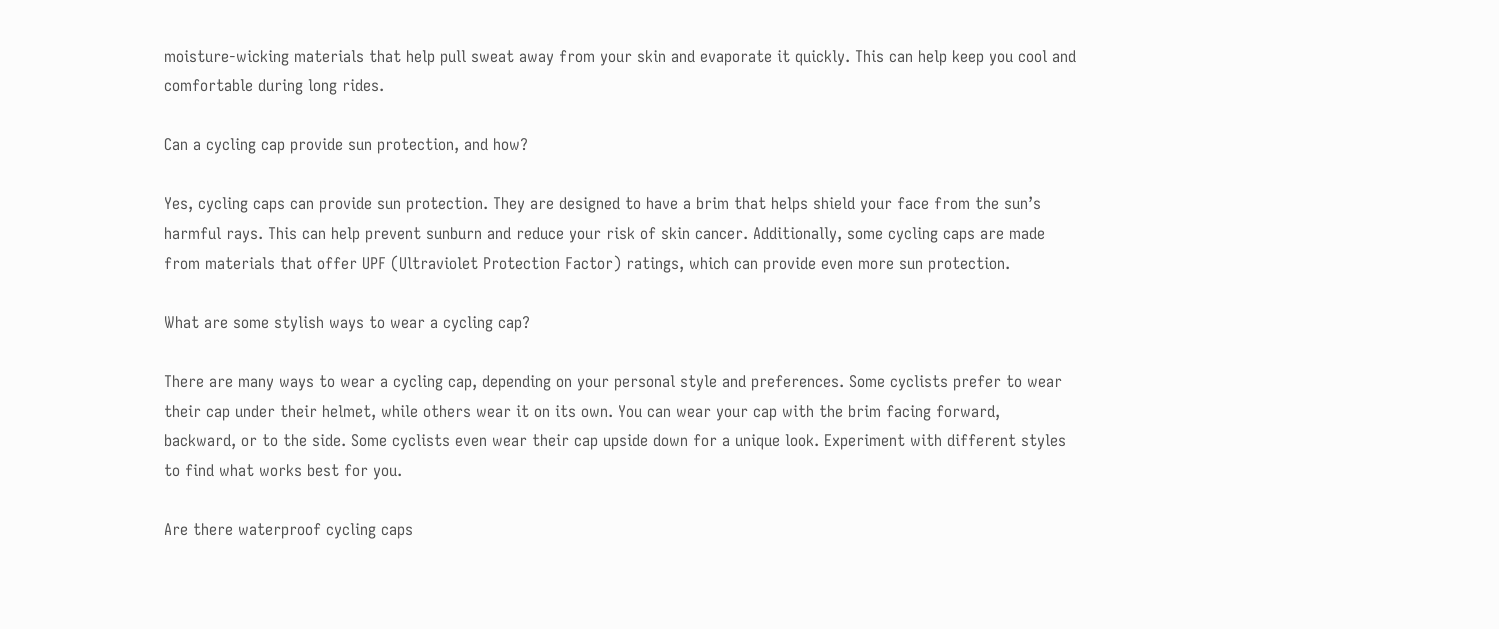moisture-wicking materials that help pull sweat away from your skin and evaporate it quickly. This can help keep you cool and comfortable during long rides.

Can a cycling cap provide sun protection, and how?

Yes, cycling caps can provide sun protection. They are designed to have a brim that helps shield your face from the sun’s harmful rays. This can help prevent sunburn and reduce your risk of skin cancer. Additionally, some cycling caps are made from materials that offer UPF (Ultraviolet Protection Factor) ratings, which can provide even more sun protection.

What are some stylish ways to wear a cycling cap?

There are many ways to wear a cycling cap, depending on your personal style and preferences. Some cyclists prefer to wear their cap under their helmet, while others wear it on its own. You can wear your cap with the brim facing forward, backward, or to the side. Some cyclists even wear their cap upside down for a unique look. Experiment with different styles to find what works best for you.

Are there waterproof cycling caps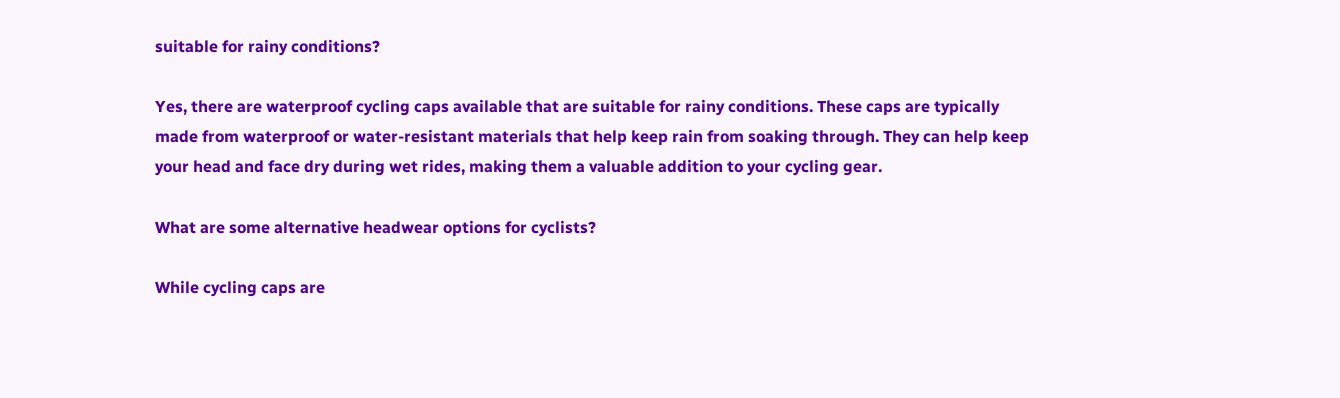suitable for rainy conditions?

Yes, there are waterproof cycling caps available that are suitable for rainy conditions. These caps are typically made from waterproof or water-resistant materials that help keep rain from soaking through. They can help keep your head and face dry during wet rides, making them a valuable addition to your cycling gear.

What are some alternative headwear options for cyclists?

While cycling caps are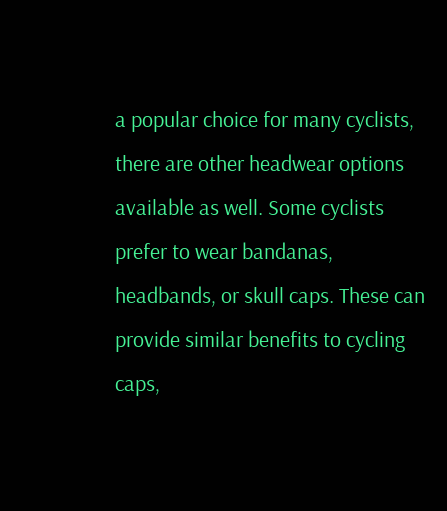a popular choice for many cyclists, there are other headwear options available as well. Some cyclists prefer to wear bandanas, headbands, or skull caps. These can provide similar benefits to cycling caps,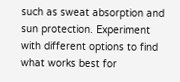such as sweat absorption and sun protection. Experiment with different options to find what works best for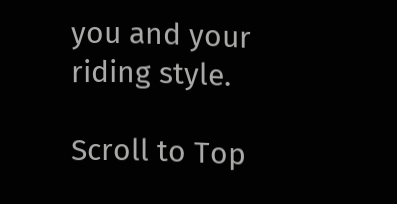you and your riding style.

Scroll to Top